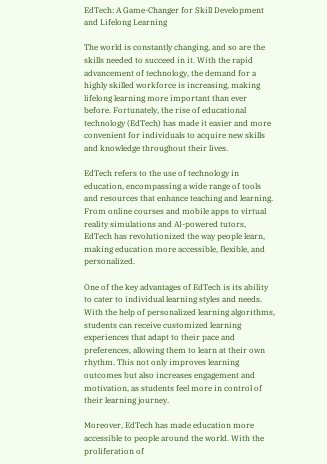EdTech: A Game-Changer for Skill Development and Lifelong Learning

The world is constantly changing, and so are the skills needed to succeed in it. With the rapid advancement of technology, the demand for a highly skilled workforce is increasing, making lifelong learning more important than ever before. Fortunately, the rise of educational technology (EdTech) has made it easier and more convenient for individuals to acquire new skills and knowledge throughout their lives.

EdTech refers to the use of technology in education, encompassing a wide range of tools and resources that enhance teaching and learning. From online courses and mobile apps to virtual reality simulations and AI-powered tutors, EdTech has revolutionized the way people learn, making education more accessible, flexible, and personalized.

One of the key advantages of EdTech is its ability to cater to individual learning styles and needs. With the help of personalized learning algorithms, students can receive customized learning experiences that adapt to their pace and preferences, allowing them to learn at their own rhythm. This not only improves learning outcomes but also increases engagement and motivation, as students feel more in control of their learning journey.

Moreover, EdTech has made education more accessible to people around the world. With the proliferation of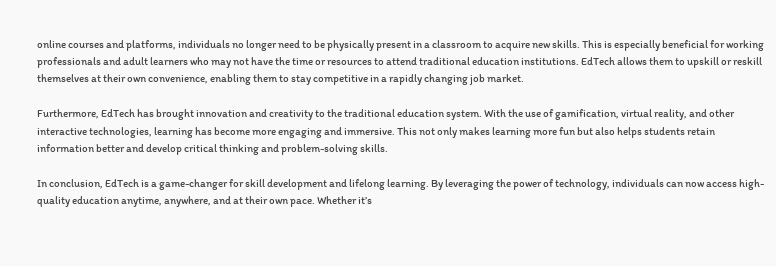online courses and platforms, individuals no longer need to be physically present in a classroom to acquire new skills. This is especially beneficial for working professionals and adult learners who may not have the time or resources to attend traditional education institutions. EdTech allows them to upskill or reskill themselves at their own convenience, enabling them to stay competitive in a rapidly changing job market.

Furthermore, EdTech has brought innovation and creativity to the traditional education system. With the use of gamification, virtual reality, and other interactive technologies, learning has become more engaging and immersive. This not only makes learning more fun but also helps students retain information better and develop critical thinking and problem-solving skills.

In conclusion, EdTech is a game-changer for skill development and lifelong learning. By leveraging the power of technology, individuals can now access high-quality education anytime, anywhere, and at their own pace. Whether it’s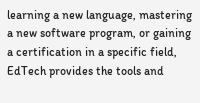learning a new language, mastering a new software program, or gaining a certification in a specific field, EdTech provides the tools and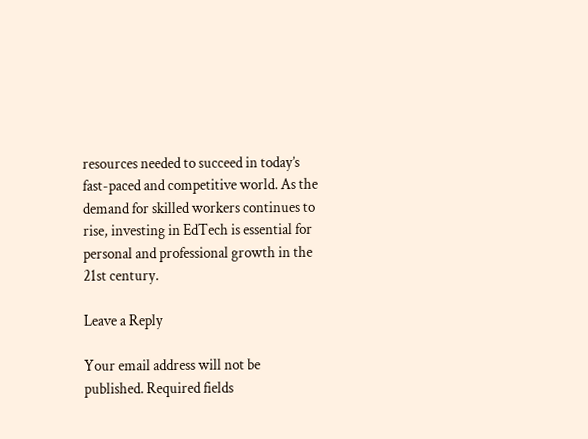resources needed to succeed in today’s fast-paced and competitive world. As the demand for skilled workers continues to rise, investing in EdTech is essential for personal and professional growth in the 21st century.

Leave a Reply

Your email address will not be published. Required fields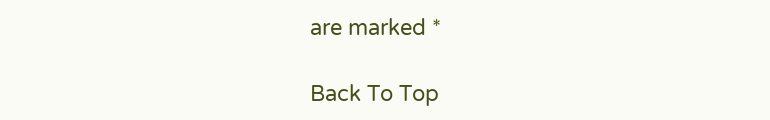are marked *

Back To Top